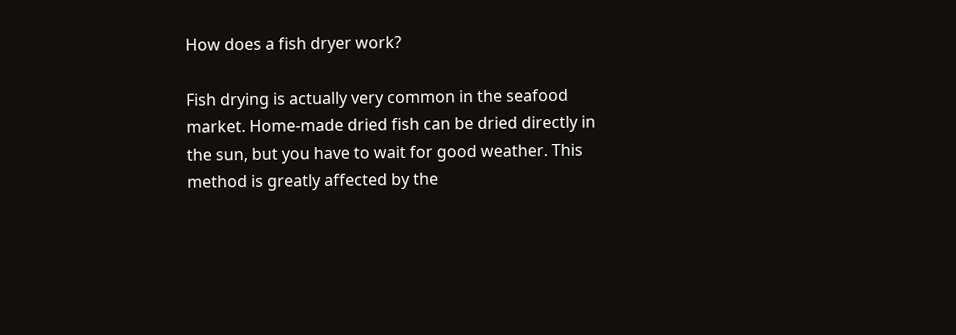How does a fish dryer work?

Fish drying is actually very common in the seafood market. Home-made dried fish can be dried directly in the sun, but you have to wait for good weather. This method is greatly affected by the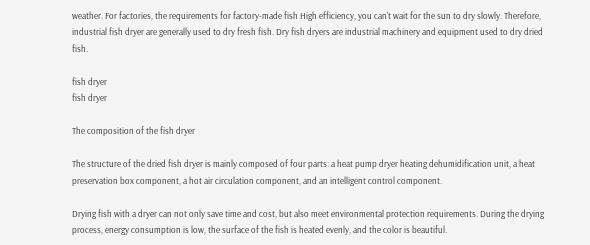weather. For factories, the requirements for factory-made fish High efficiency, you can't wait for the sun to dry slowly. Therefore, industrial fish dryer are generally used to dry fresh fish. Dry fish dryers are industrial machinery and equipment used to dry dried fish.

fish dryer
fish dryer

The composition of the fish dryer

The structure of the dried fish dryer is mainly composed of four parts: a heat pump dryer heating dehumidification unit, a heat preservation box component, a hot air circulation component, and an intelligent control component.

Drying fish with a dryer can not only save time and cost, but also meet environmental protection requirements. During the drying process, energy consumption is low, the surface of the fish is heated evenly, and the color is beautiful.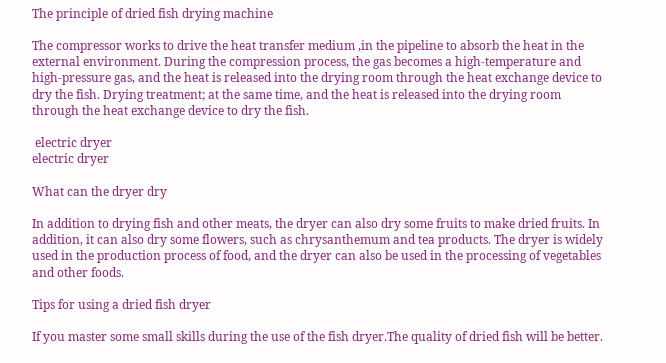The principle of dried fish drying machine

The compressor works to drive the heat transfer medium ,in the pipeline to absorb the heat in the external environment. During the compression process, the gas becomes a high-temperature and high-pressure gas, and the heat is released into the drying room through the heat exchange device to dry the fish. Drying treatment; at the same time, and the heat is released into the drying room through the heat exchange device to dry the fish.

 electric dryer
electric dryer

What can the dryer dry

In addition to drying fish and other meats, the dryer can also dry some fruits to make dried fruits. In addition, it can also dry some flowers, such as chrysanthemum and tea products. The dryer is widely used in the production process of food, and the dryer can also be used in the processing of vegetables and other foods.

Tips for using a dried fish dryer

If you master some small skills during the use of the fish dryer.The quality of dried fish will be better.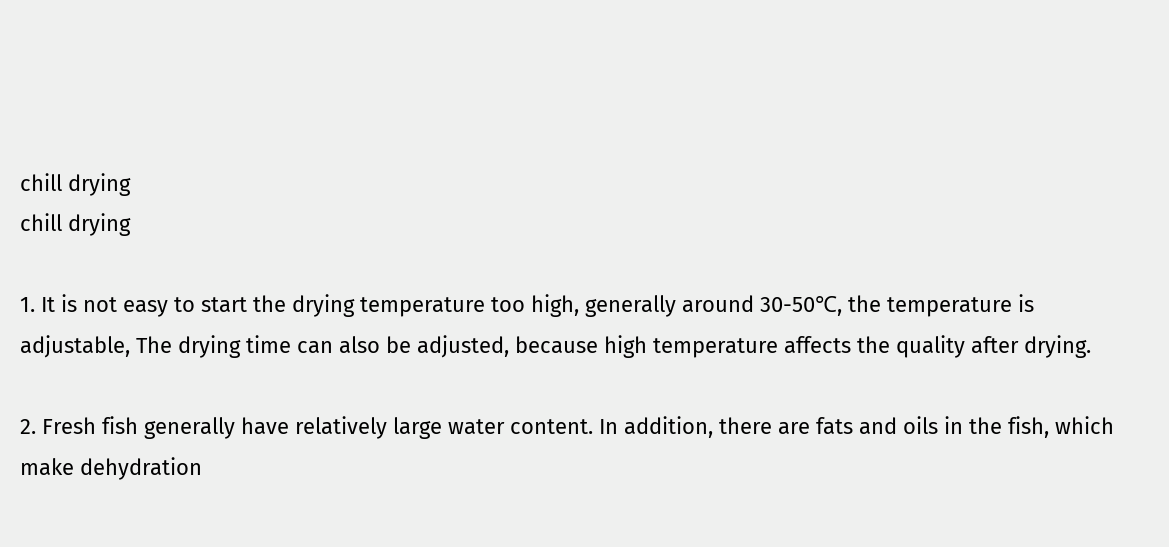chill drying
chill drying

1. It is not easy to start the drying temperature too high, generally around 30-50℃, the temperature is adjustable, The drying time can also be adjusted, because high temperature affects the quality after drying.

2. Fresh fish generally have relatively large water content. In addition, there are fats and oils in the fish, which make dehydration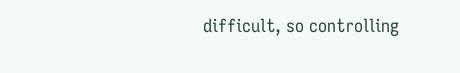difficult, so controlling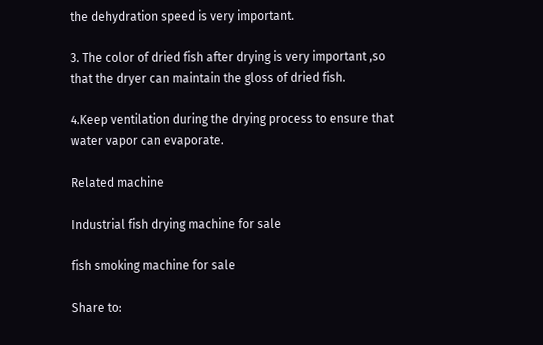the dehydration speed is very important.

3. The color of dried fish after drying is very important ,so that the dryer can maintain the gloss of dried fish.

4.Keep ventilation during the drying process to ensure that water vapor can evaporate.

Related machine

Industrial fish drying machine for sale

fish smoking machine for sale

Share to: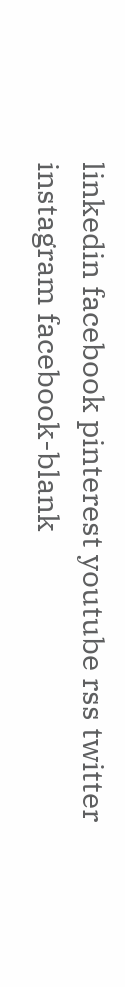linkedin facebook pinterest youtube rss twitter instagram facebook-blank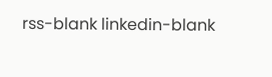rss-blank linkedin-blank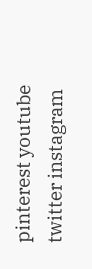pinterest youtube twitter instagram